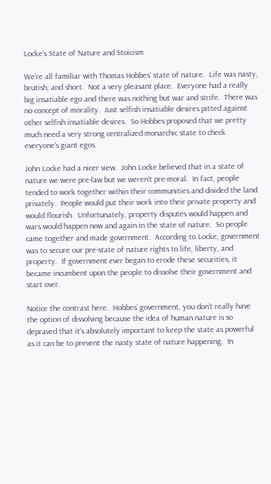Locke’s State of Nature and Stoicism

We’re all familiar with Thomas Hobbes’ state of nature.  Life was nasty, brutish, and short.  Not a very pleasant place.  Everyone had a really big insatiable ego and there was nothing but war and strife.  There was no concept of morality.  Just selfish insatiable desires pitted against other selfish insatiable desires.  So Hobbes proposed that we pretty much need a very strong centralized monarchic state to check everyone’s giant egos.

John Locke had a nicer view.  John Locke believed that in a state of nature we were pre-law but we weren’t pre-moral.  In fact, people tended to work together within their communities and divided the land privately.  People would put their work into their private property and would flourish.  Unfortunately, property disputes would happen and wars would happen now and again in the state of nature.  So people came together and made government.  According to Locke, government was to secure our pre-state of nature rights to life, liberty, and property.  If government ever began to erode these securities, it became incumbent upon the people to dissolve their government and start over.

Notice the contrast here.  Hobbes’ government, you don’t really have the option of dissolving because the idea of human nature is so depraved that it’s absolutely important to keep the state as powerful as it can be to prevent the nasty state of nature happening.  In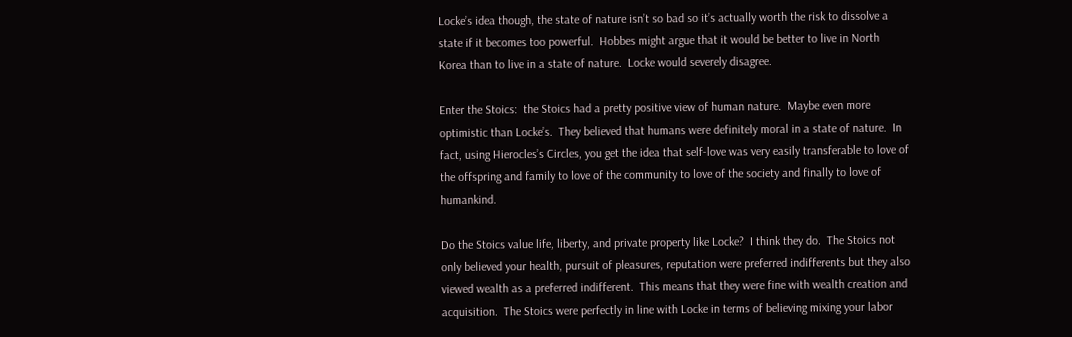Locke’s idea though, the state of nature isn’t so bad so it’s actually worth the risk to dissolve a state if it becomes too powerful.  Hobbes might argue that it would be better to live in North Korea than to live in a state of nature.  Locke would severely disagree.

Enter the Stoics:  the Stoics had a pretty positive view of human nature.  Maybe even more optimistic than Locke’s.  They believed that humans were definitely moral in a state of nature.  In fact, using Hierocles’s Circles, you get the idea that self-love was very easily transferable to love of the offspring and family to love of the community to love of the society and finally to love of humankind.

Do the Stoics value life, liberty, and private property like Locke?  I think they do.  The Stoics not only believed your health, pursuit of pleasures, reputation were preferred indifferents but they also viewed wealth as a preferred indifferent.  This means that they were fine with wealth creation and acquisition.  The Stoics were perfectly in line with Locke in terms of believing mixing your labor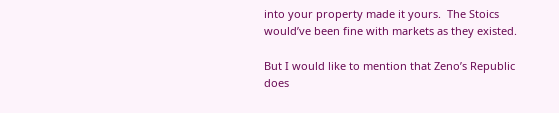into your property made it yours.  The Stoics would’ve been fine with markets as they existed.

But I would like to mention that Zeno’s Republic does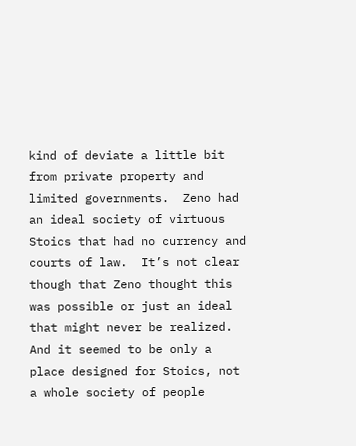kind of deviate a little bit from private property and limited governments.  Zeno had an ideal society of virtuous Stoics that had no currency and courts of law.  It’s not clear though that Zeno thought this was possible or just an ideal that might never be realized.  And it seemed to be only a place designed for Stoics, not a whole society of people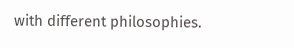with different philosophies.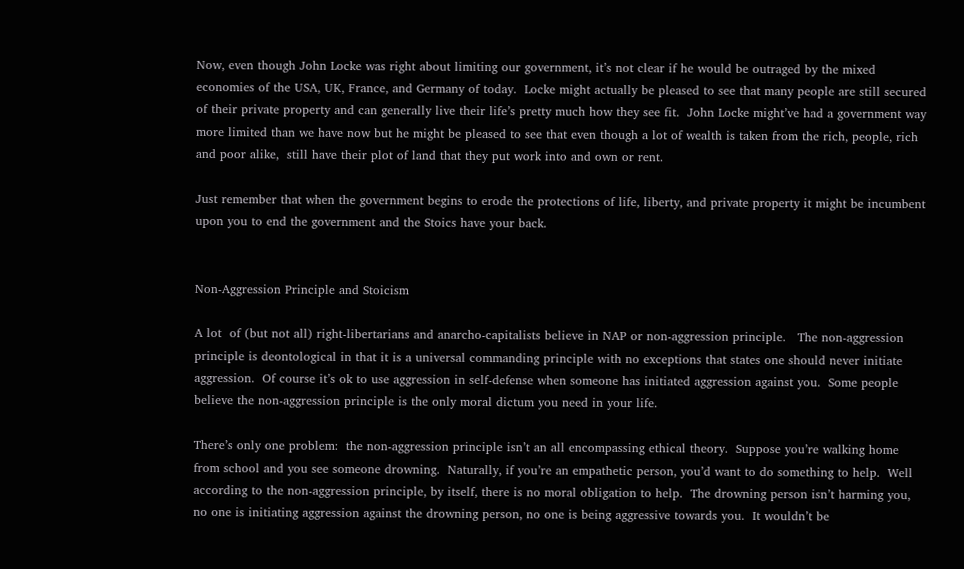Now, even though John Locke was right about limiting our government, it’s not clear if he would be outraged by the mixed economies of the USA, UK, France, and Germany of today.  Locke might actually be pleased to see that many people are still secured of their private property and can generally live their life’s pretty much how they see fit.  John Locke might’ve had a government way more limited than we have now but he might be pleased to see that even though a lot of wealth is taken from the rich, people, rich and poor alike,  still have their plot of land that they put work into and own or rent.

Just remember that when the government begins to erode the protections of life, liberty, and private property it might be incumbent upon you to end the government and the Stoics have your back.


Non-Aggression Principle and Stoicism

A lot  of (but not all) right-libertarians and anarcho-capitalists believe in NAP or non-aggression principle.   The non-aggression principle is deontological in that it is a universal commanding principle with no exceptions that states one should never initiate aggression.  Of course it’s ok to use aggression in self-defense when someone has initiated aggression against you.  Some people believe the non-aggression principle is the only moral dictum you need in your life.

There’s only one problem:  the non-aggression principle isn’t an all encompassing ethical theory.  Suppose you’re walking home from school and you see someone drowning.  Naturally, if you’re an empathetic person, you’d want to do something to help.  Well according to the non-aggression principle, by itself, there is no moral obligation to help.  The drowning person isn’t harming you, no one is initiating aggression against the drowning person, no one is being aggressive towards you.  It wouldn’t be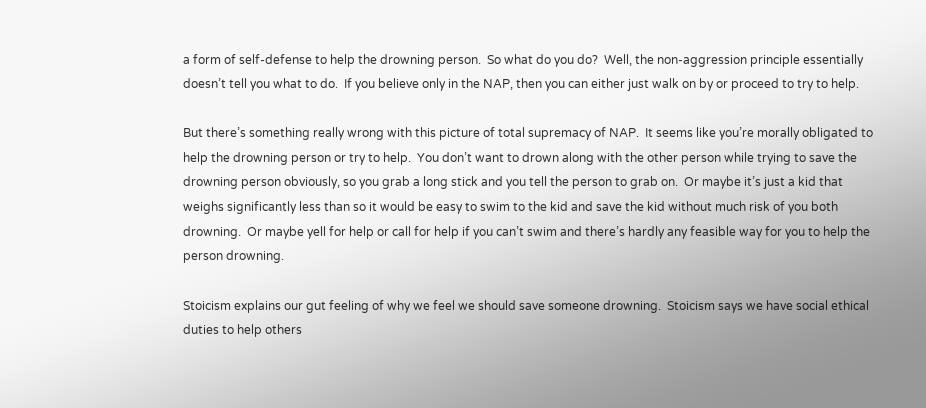a form of self-defense to help the drowning person.  So what do you do?  Well, the non-aggression principle essentially doesn’t tell you what to do.  If you believe only in the NAP, then you can either just walk on by or proceed to try to help.

But there’s something really wrong with this picture of total supremacy of NAP.  It seems like you’re morally obligated to help the drowning person or try to help.  You don’t want to drown along with the other person while trying to save the drowning person obviously, so you grab a long stick and you tell the person to grab on.  Or maybe it’s just a kid that weighs significantly less than so it would be easy to swim to the kid and save the kid without much risk of you both drowning.  Or maybe yell for help or call for help if you can’t swim and there’s hardly any feasible way for you to help the person drowning.

Stoicism explains our gut feeling of why we feel we should save someone drowning.  Stoicism says we have social ethical duties to help others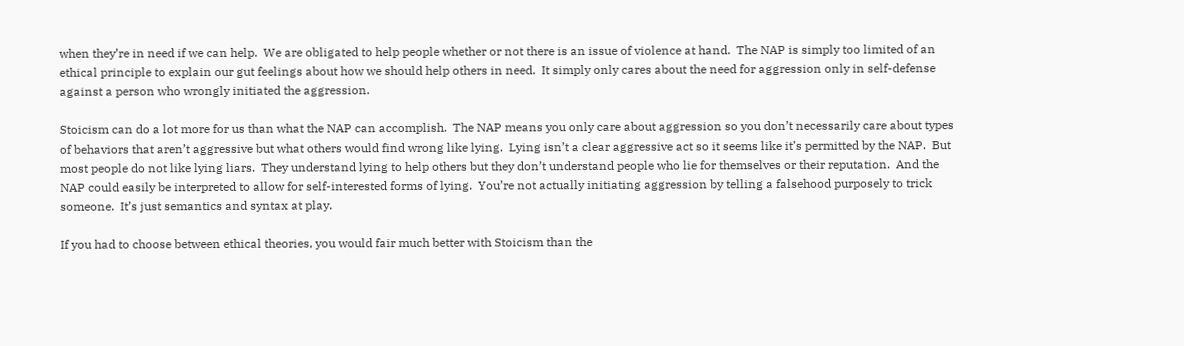when they’re in need if we can help.  We are obligated to help people whether or not there is an issue of violence at hand.  The NAP is simply too limited of an ethical principle to explain our gut feelings about how we should help others in need.  It simply only cares about the need for aggression only in self-defense against a person who wrongly initiated the aggression.

Stoicism can do a lot more for us than what the NAP can accomplish.  The NAP means you only care about aggression so you don’t necessarily care about types of behaviors that aren’t aggressive but what others would find wrong like lying.  Lying isn’t a clear aggressive act so it seems like it’s permitted by the NAP.  But most people do not like lying liars.  They understand lying to help others but they don’t understand people who lie for themselves or their reputation.  And the NAP could easily be interpreted to allow for self-interested forms of lying.  You’re not actually initiating aggression by telling a falsehood purposely to trick someone.  It’s just semantics and syntax at play.

If you had to choose between ethical theories, you would fair much better with Stoicism than the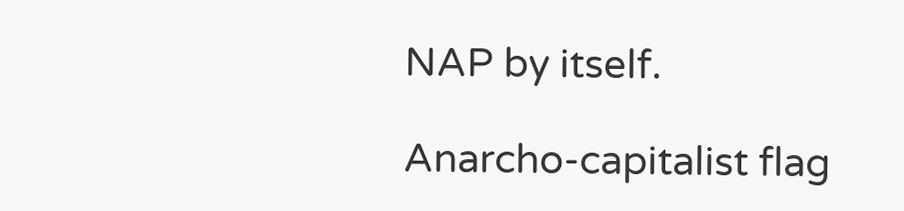NAP by itself.

Anarcho-capitalist flag